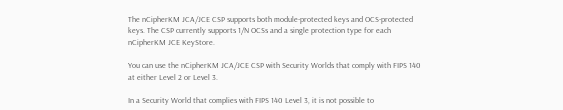The nCipherKM JCA/JCE CSP supports both module-protected keys and OCS-protected keys. The CSP currently supports 1/N OCSs and a single protection type for each nCipherKM JCE KeyStore.

You can use the nCipherKM JCA/JCE CSP with Security Worlds that comply with FIPS 140 at either Level 2 or Level 3.

In a Security World that complies with FIPS 140 Level 3, it is not possible to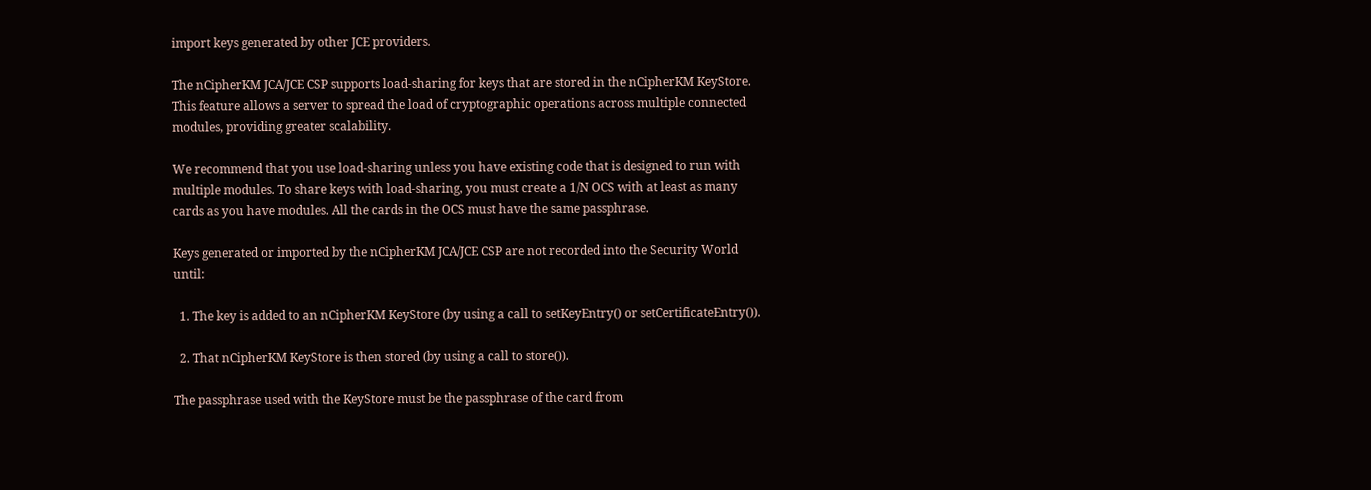import keys generated by other JCE providers.

The nCipherKM JCA/JCE CSP supports load-sharing for keys that are stored in the nCipherKM KeyStore. This feature allows a server to spread the load of cryptographic operations across multiple connected modules, providing greater scalability.

We recommend that you use load-sharing unless you have existing code that is designed to run with multiple modules. To share keys with load-sharing, you must create a 1/N OCS with at least as many cards as you have modules. All the cards in the OCS must have the same passphrase.

Keys generated or imported by the nCipherKM JCA/JCE CSP are not recorded into the Security World until:

  1. The key is added to an nCipherKM KeyStore (by using a call to setKeyEntry() or setCertificateEntry()).

  2. That nCipherKM KeyStore is then stored (by using a call to store()).

The passphrase used with the KeyStore must be the passphrase of the card from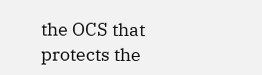the OCS that protects the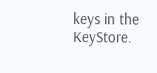keys in the KeyStore.